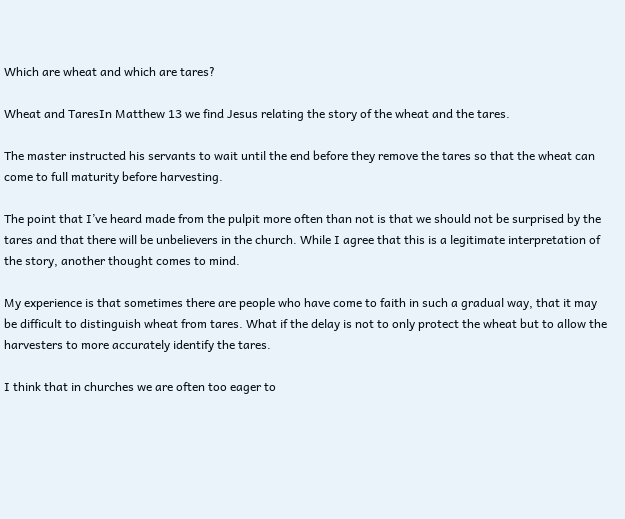Which are wheat and which are tares?

Wheat and TaresIn Matthew 13 we find Jesus relating the story of the wheat and the tares.

The master instructed his servants to wait until the end before they remove the tares so that the wheat can come to full maturity before harvesting.

The point that I’ve heard made from the pulpit more often than not is that we should not be surprised by the tares and that there will be unbelievers in the church. While I agree that this is a legitimate interpretation of the story, another thought comes to mind.

My experience is that sometimes there are people who have come to faith in such a gradual way, that it may be difficult to distinguish wheat from tares. What if the delay is not to only protect the wheat but to allow the harvesters to more accurately identify the tares.

I think that in churches we are often too eager to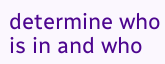determine who is in and who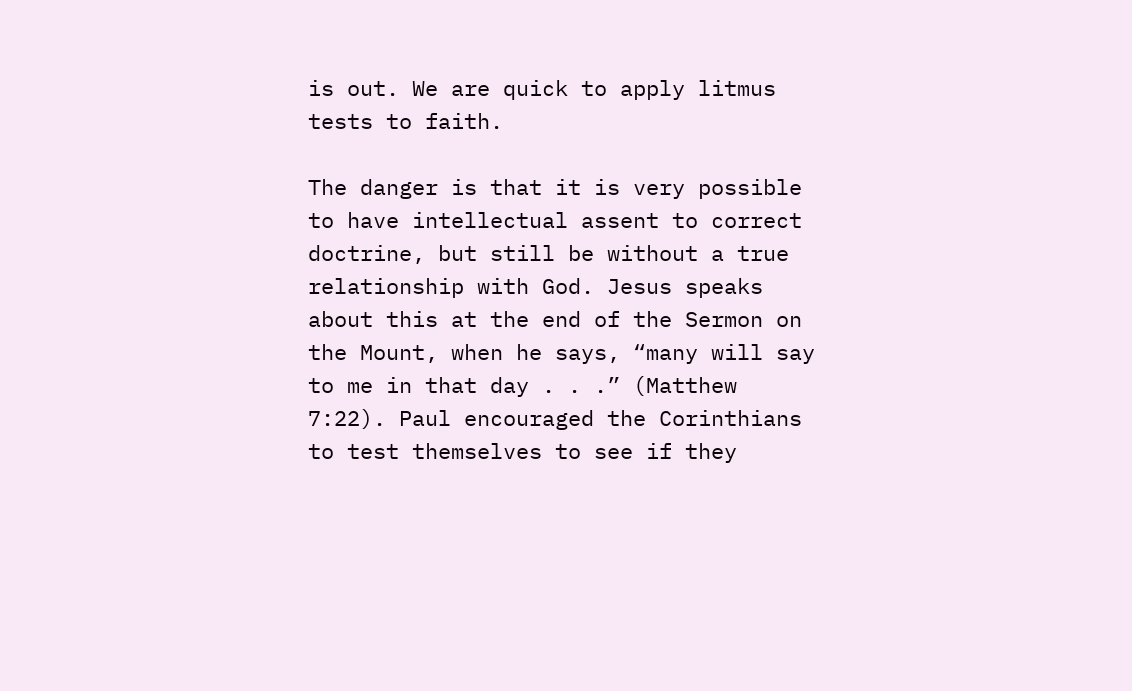is out. We are quick to apply litmus tests to faith.

The danger is that it is very possible to have intellectual assent to correct doctrine, but still be without a true relationship with God. Jesus speaks about this at the end of the Sermon on the Mount, when he says, “many will say to me in that day . . .” (Matthew 7:22). Paul encouraged the Corinthians to test themselves to see if they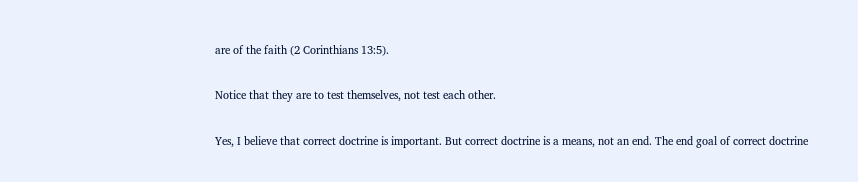are of the faith (2 Corinthians 13:5).

Notice that they are to test themselves, not test each other.

Yes, I believe that correct doctrine is important. But correct doctrine is a means, not an end. The end goal of correct doctrine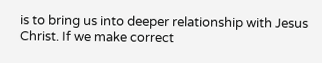is to bring us into deeper relationship with Jesus Christ. If we make correct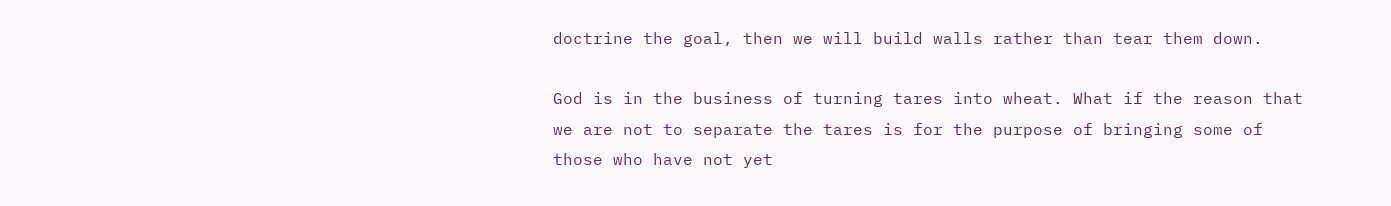doctrine the goal, then we will build walls rather than tear them down.

God is in the business of turning tares into wheat. What if the reason that we are not to separate the tares is for the purpose of bringing some of those who have not yet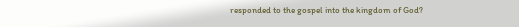responded to the gospel into the kingdom of God?